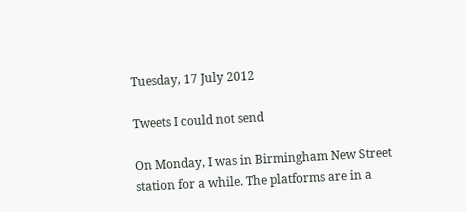Tuesday, 17 July 2012

Tweets I could not send

On Monday, I was in Birmingham New Street station for a while. The platforms are in a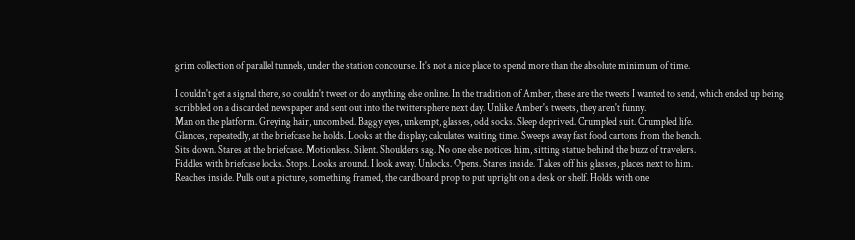grim collection of parallel tunnels, under the station concourse. It's not a nice place to spend more than the absolute minimum of time.

I couldn't get a signal there, so couldn't tweet or do anything else online. In the tradition of Amber, these are the tweets I wanted to send, which ended up being scribbled on a discarded newspaper and sent out into the twittersphere next day. Unlike Amber's tweets, they aren't funny.
Man on the platform. Greying hair, uncombed. Baggy eyes, unkempt, glasses, odd socks. Sleep deprived. Crumpled suit. Crumpled life.
Glances, repeatedly, at the briefcase he holds. Looks at the display; calculates waiting time. Sweeps away fast food cartons from the bench.
Sits down. Stares at the briefcase. Motionless. Silent. Shoulders sag. No one else notices him, sitting statue behind the buzz of travelers.
Fiddles with briefcase locks. Stops. Looks around. I look away. Unlocks. Opens. Stares inside. Takes off his glasses, places next to him.
Reaches inside. Pulls out a picture, something framed, the cardboard prop to put upright on a desk or shelf. Holds with one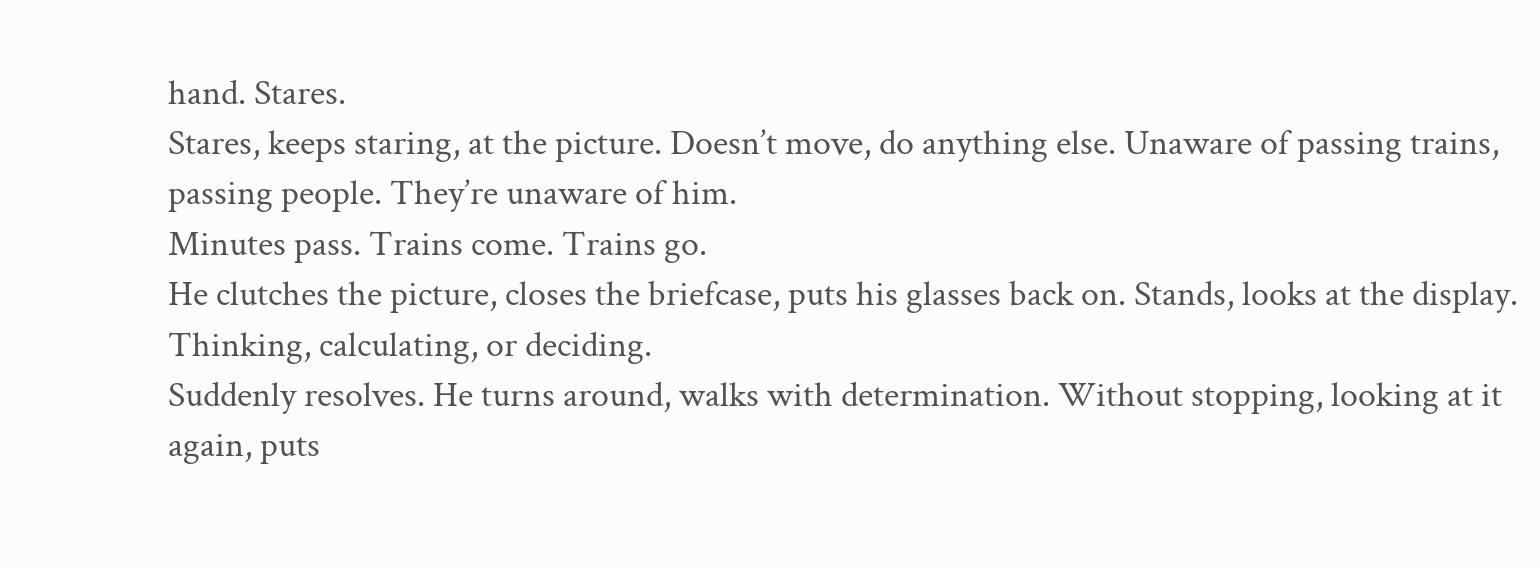hand. Stares.
Stares, keeps staring, at the picture. Doesn’t move, do anything else. Unaware of passing trains, passing people. They’re unaware of him.
Minutes pass. Trains come. Trains go.
He clutches the picture, closes the briefcase, puts his glasses back on. Stands, looks at the display. Thinking, calculating, or deciding.
Suddenly resolves. He turns around, walks with determination. Without stopping, looking at it again, puts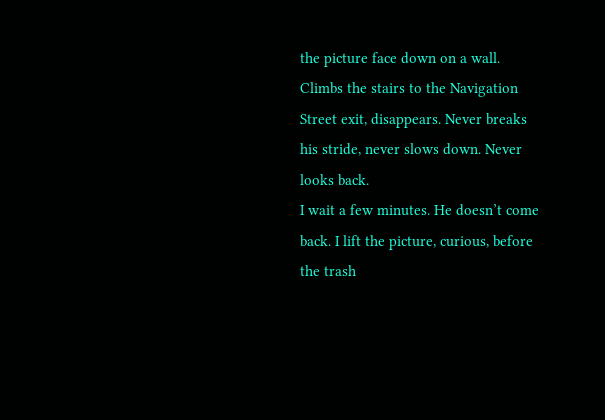the picture face down on a wall.
Climbs the stairs to the Navigation Street exit, disappears. Never breaks his stride, never slows down. Never looks back.
I wait a few minutes. He doesn’t come back. I lift the picture, curious, before the trash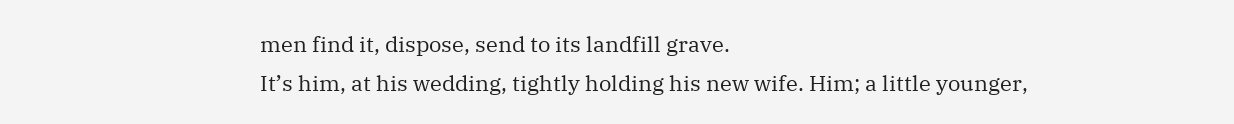men find it, dispose, send to its landfill grave.
It’s him, at his wedding, tightly holding his new wife. Him; a little younger,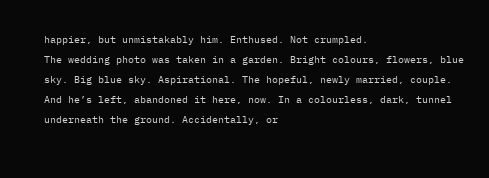happier, but unmistakably him. Enthused. Not crumpled.
The wedding photo was taken in a garden. Bright colours, flowers, blue sky. Big blue sky. Aspirational. The hopeful, newly married, couple.
And he’s left, abandoned it here, now. In a colourless, dark, tunnel underneath the ground. Accidentally, or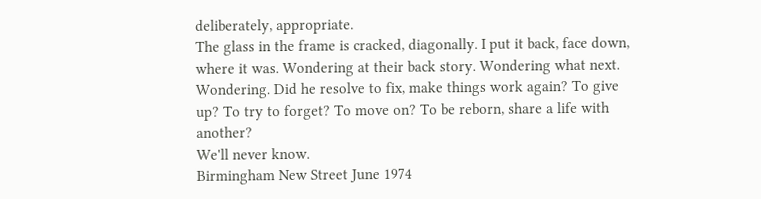deliberately, appropriate.
The glass in the frame is cracked, diagonally. I put it back, face down, where it was. Wondering at their back story. Wondering what next.
Wondering. Did he resolve to fix, make things work again? To give up? To try to forget? To move on? To be reborn, share a life with another?
We'll never know.
Birmingham New Street June 1974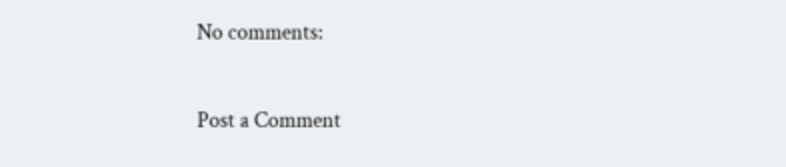No comments:

Post a Comment